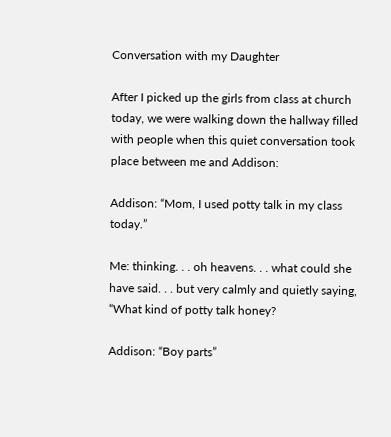Conversation with my Daughter

After I picked up the girls from class at church today, we were walking down the hallway filled with people when this quiet conversation took place between me and Addison:

Addison: “Mom, I used potty talk in my class today.”

Me: thinking. . . oh heavens. . . what could she have said. . . but very calmly and quietly saying, “What kind of potty talk honey?

Addison: “Boy parts”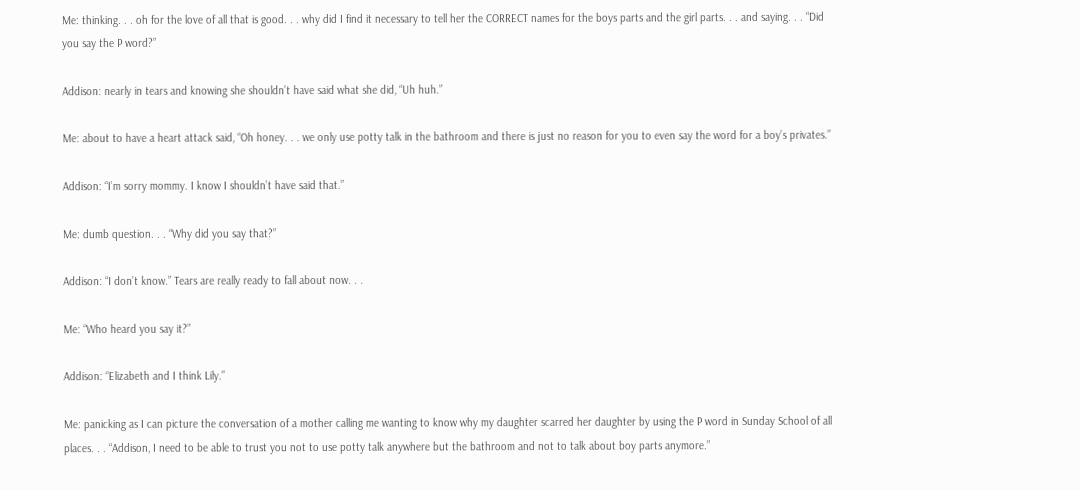Me: thinking. . . oh for the love of all that is good. . . why did I find it necessary to tell her the CORRECT names for the boys parts and the girl parts. . . and saying. . . “Did you say the P word?”

Addison: nearly in tears and knowing she shouldn’t have said what she did, “Uh huh.”

Me: about to have a heart attack said, “Oh honey. . . we only use potty talk in the bathroom and there is just no reason for you to even say the word for a boy’s privates.”

Addison: “I’m sorry mommy. I know I shouldn’t have said that.”

Me: dumb question. . . “Why did you say that?”

Addison: “I don’t know.” Tears are really ready to fall about now. . .

Me: “Who heard you say it?”

Addison: “Elizabeth and I think Lily.”

Me: panicking as I can picture the conversation of a mother calling me wanting to know why my daughter scarred her daughter by using the P word in Sunday School of all places. . . “Addison, I need to be able to trust you not to use potty talk anywhere but the bathroom and not to talk about boy parts anymore.”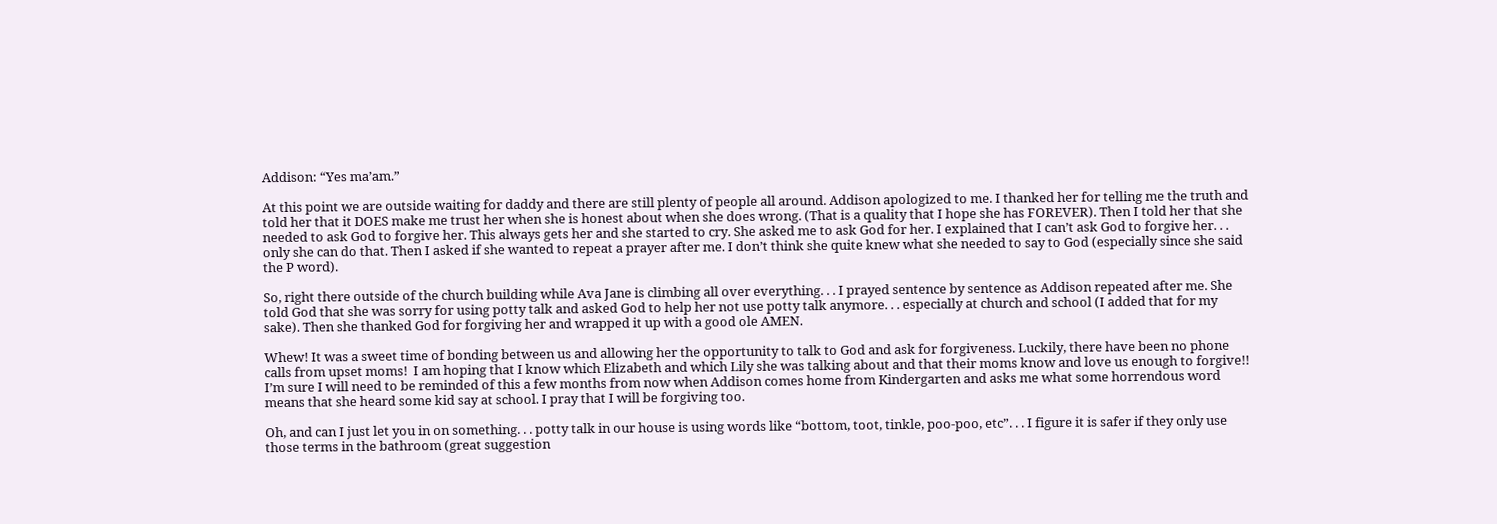Addison: “Yes ma’am.”

At this point we are outside waiting for daddy and there are still plenty of people all around. Addison apologized to me. I thanked her for telling me the truth and told her that it DOES make me trust her when she is honest about when she does wrong. (That is a quality that I hope she has FOREVER). Then I told her that she needed to ask God to forgive her. This always gets her and she started to cry. She asked me to ask God for her. I explained that I can’t ask God to forgive her. . . only she can do that. Then I asked if she wanted to repeat a prayer after me. I don’t think she quite knew what she needed to say to God (especially since she said the P word).

So, right there outside of the church building while Ava Jane is climbing all over everything. . . I prayed sentence by sentence as Addison repeated after me. She told God that she was sorry for using potty talk and asked God to help her not use potty talk anymore. . . especially at church and school (I added that for my sake). Then she thanked God for forgiving her and wrapped it up with a good ole AMEN.

Whew! It was a sweet time of bonding between us and allowing her the opportunity to talk to God and ask for forgiveness. Luckily, there have been no phone calls from upset moms!  I am hoping that I know which Elizabeth and which Lily she was talking about and that their moms know and love us enough to forgive!! I’m sure I will need to be reminded of this a few months from now when Addison comes home from Kindergarten and asks me what some horrendous word means that she heard some kid say at school. I pray that I will be forgiving too.

Oh, and can I just let you in on something. . . potty talk in our house is using words like “bottom, toot, tinkle, poo-poo, etc”. . . I figure it is safer if they only use those terms in the bathroom (great suggestion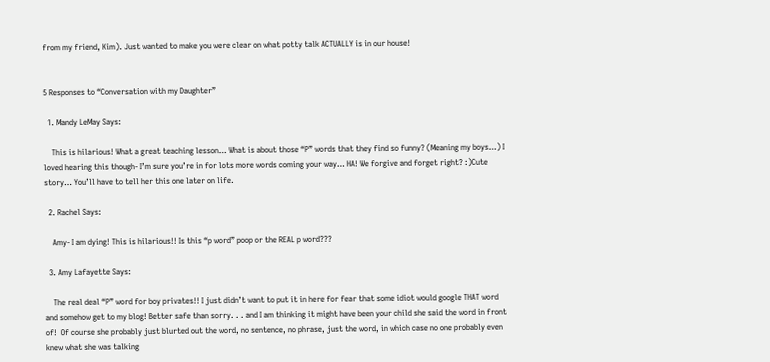from my friend, Kim). Just wanted to make you were clear on what potty talk ACTUALLY is in our house!


5 Responses to “Conversation with my Daughter”

  1. Mandy LeMay Says:

    This is hilarious! What a great teaching lesson… What is about those “P” words that they find so funny? (Meaning my boys…) I loved hearing this though- I’m sure you’re in for lots more words coming your way… HA! We forgive and forget right? :)Cute story… You’ll have to tell her this one later on life.

  2. Rachel Says:

    Amy- I am dying! This is hilarious!! Is this “p word” poop or the REAL p word???

  3. Amy Lafayette Says:

    The real deal “P” word for boy privates!! I just didn’t want to put it in here for fear that some idiot would google THAT word and somehow get to my blog! Better safe than sorry. . . and I am thinking it might have been your child she said the word in front of!  Of course she probably just blurted out the word, no sentence, no phrase, just the word, in which case no one probably even knew what she was talking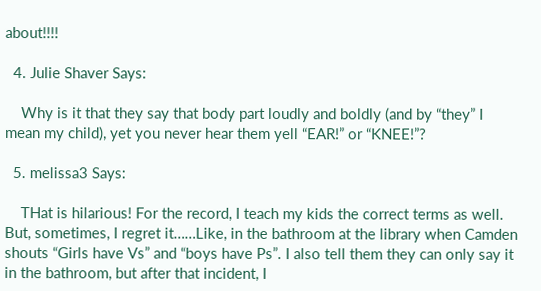about!!!!

  4. Julie Shaver Says:

    Why is it that they say that body part loudly and boldly (and by “they” I mean my child), yet you never hear them yell “EAR!” or “KNEE!”?

  5. melissa3 Says:

    THat is hilarious! For the record, I teach my kids the correct terms as well. But, sometimes, I regret it……Like, in the bathroom at the library when Camden shouts “Girls have Vs” and “boys have Ps”. I also tell them they can only say it in the bathroom, but after that incident, I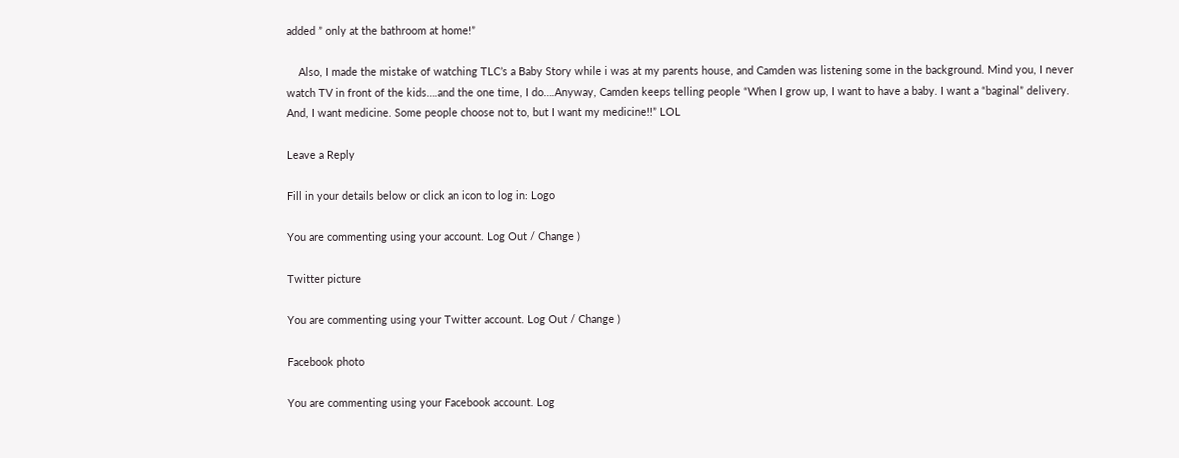added ” only at the bathroom at home!”

    Also, I made the mistake of watching TLC’s a Baby Story while i was at my parents house, and Camden was listening some in the background. Mind you, I never watch TV in front of the kids….and the one time, I do….Anyway, Camden keeps telling people “When I grow up, I want to have a baby. I want a “baginal” delivery. And, I want medicine. Some people choose not to, but I want my medicine!!” LOL

Leave a Reply

Fill in your details below or click an icon to log in: Logo

You are commenting using your account. Log Out / Change )

Twitter picture

You are commenting using your Twitter account. Log Out / Change )

Facebook photo

You are commenting using your Facebook account. Log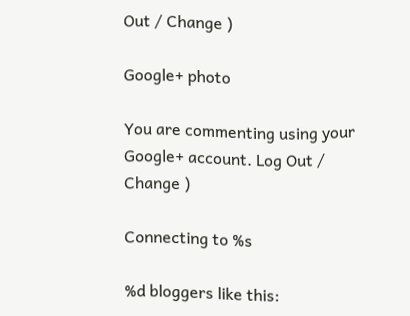Out / Change )

Google+ photo

You are commenting using your Google+ account. Log Out / Change )

Connecting to %s

%d bloggers like this: